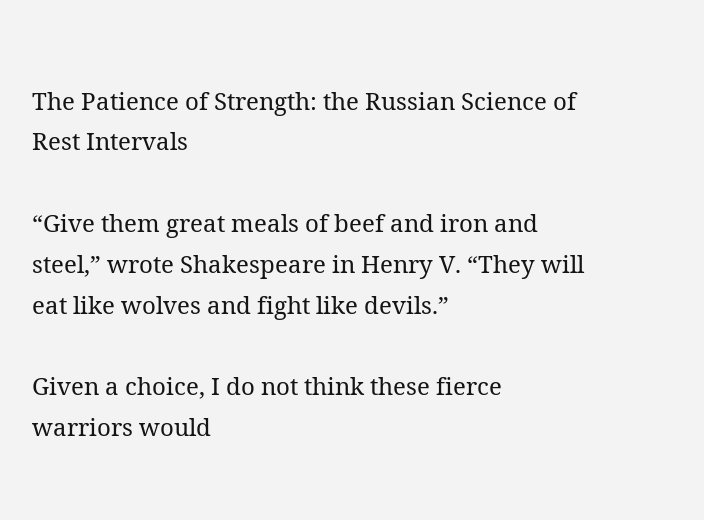The Patience of Strength: the Russian Science of Rest Intervals

“Give them great meals of beef and iron and steel,” wrote Shakespeare in Henry V. “They will eat like wolves and fight like devils.”

Given a choice, I do not think these fierce warriors would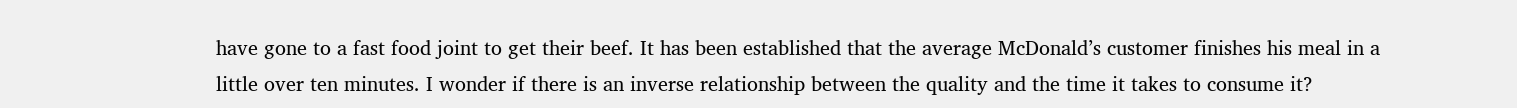have gone to a fast food joint to get their beef. It has been established that the average McDonald’s customer finishes his meal in a little over ten minutes. I wonder if there is an inverse relationship between the quality and the time it takes to consume it?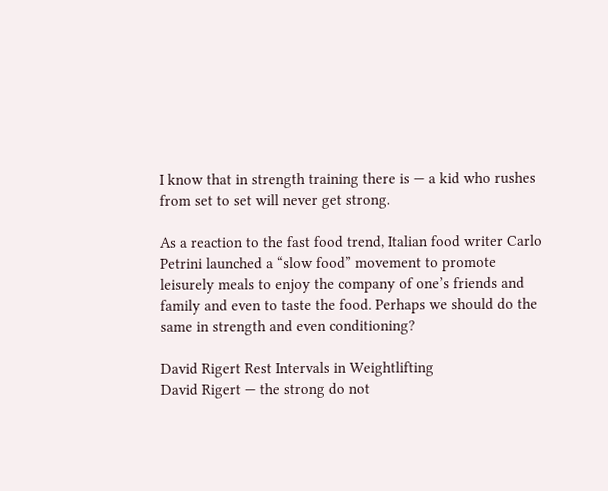I know that in strength training there is — a kid who rushes from set to set will never get strong.

As a reaction to the fast food trend, Italian food writer Carlo Petrini launched a “slow food” movement to promote leisurely meals to enjoy the company of one’s friends and family and even to taste the food. Perhaps we should do the same in strength and even conditioning?

David Rigert Rest Intervals in Weightlifting
David Rigert — the strong do not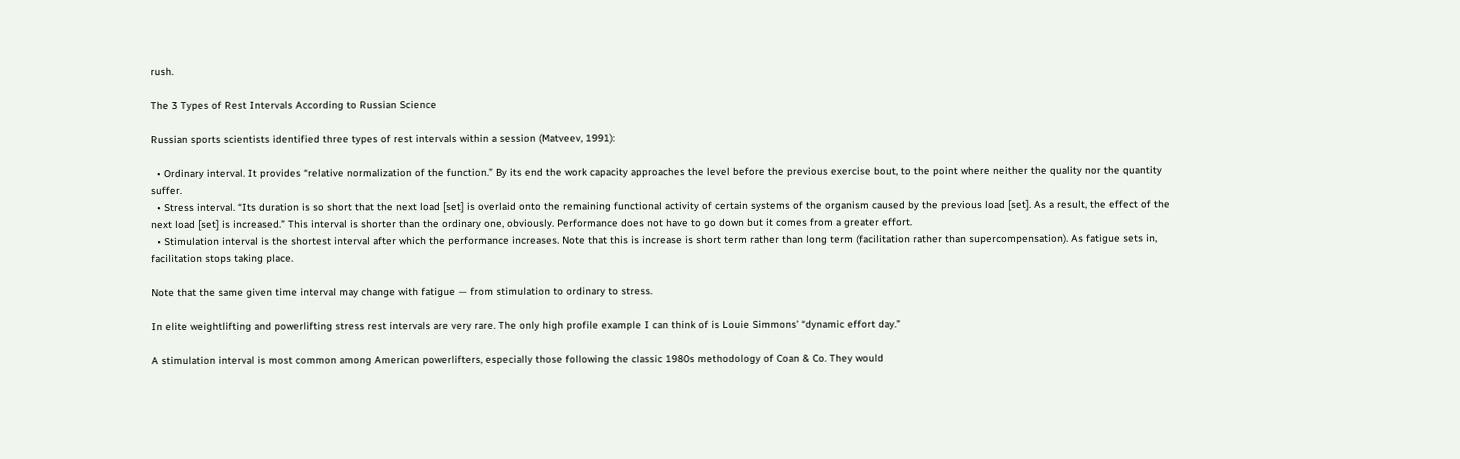rush.

The 3 Types of Rest Intervals According to Russian Science

Russian sports scientists identified three types of rest intervals within a session (Matveev, 1991):

  • Ordinary interval. It provides “relative normalization of the function.” By its end the work capacity approaches the level before the previous exercise bout, to the point where neither the quality nor the quantity suffer.
  • Stress interval. “Its duration is so short that the next load [set] is overlaid onto the remaining functional activity of certain systems of the organism caused by the previous load [set]. As a result, the effect of the next load [set] is increased.” This interval is shorter than the ordinary one, obviously. Performance does not have to go down but it comes from a greater effort.
  • Stimulation interval is the shortest interval after which the performance increases. Note that this is increase is short term rather than long term (facilitation rather than supercompensation). As fatigue sets in, facilitation stops taking place.

Note that the same given time interval may change with fatigue — from stimulation to ordinary to stress.

In elite weightlifting and powerlifting stress rest intervals are very rare. The only high profile example I can think of is Louie Simmons’ “dynamic effort day.”

A stimulation interval is most common among American powerlifters, especially those following the classic 1980s methodology of Coan & Co. They would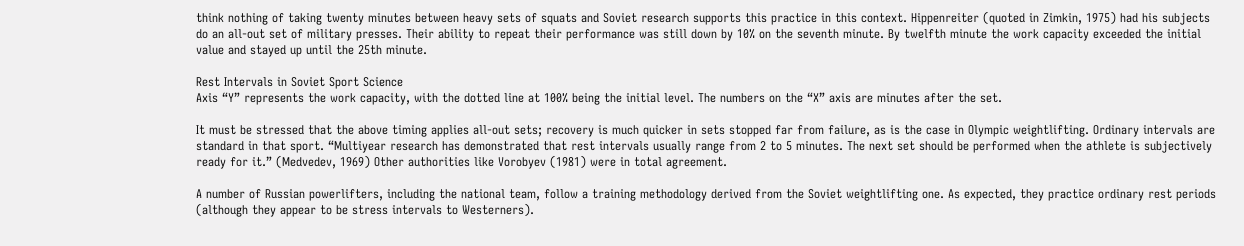think nothing of taking twenty minutes between heavy sets of squats and Soviet research supports this practice in this context. Hippenreiter (quoted in Zimkin, 1975) had his subjects do an all-out set of military presses. Their ability to repeat their performance was still down by 10% on the seventh minute. By twelfth minute the work capacity exceeded the initial value and stayed up until the 25th minute.

Rest Intervals in Soviet Sport Science
Axis “Y” represents the work capacity, with the dotted line at 100% being the initial level. The numbers on the “X” axis are minutes after the set.

It must be stressed that the above timing applies all-out sets; recovery is much quicker in sets stopped far from failure, as is the case in Olympic weightlifting. Ordinary intervals are standard in that sport. “Multiyear research has demonstrated that rest intervals usually range from 2 to 5 minutes. The next set should be performed when the athlete is subjectively ready for it.” (Medvedev, 1969) Other authorities like Vorobyev (1981) were in total agreement.

A number of Russian powerlifters, including the national team, follow a training methodology derived from the Soviet weightlifting one. As expected, they practice ordinary rest periods (although they appear to be stress intervals to Westerners).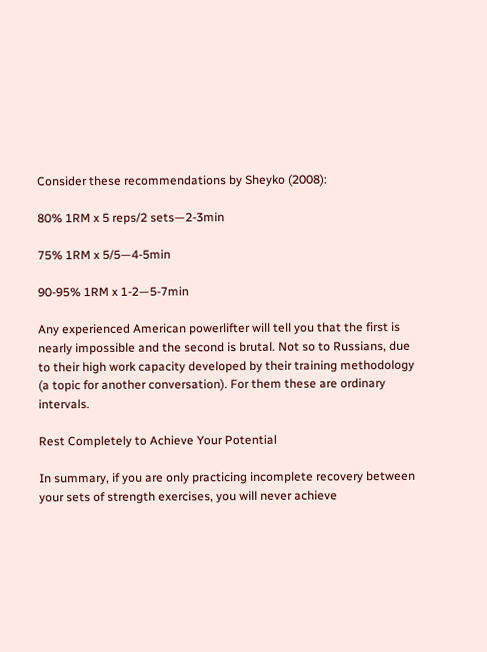Consider these recommendations by Sheyko (2008):

80% 1RM x 5 reps/2 sets—2-3min

75% 1RM x 5/5—4-5min

90-95% 1RM x 1-2—5-7min

Any experienced American powerlifter will tell you that the first is nearly impossible and the second is brutal. Not so to Russians, due to their high work capacity developed by their training methodology (a topic for another conversation). For them these are ordinary intervals.

Rest Completely to Achieve Your Potential

In summary, if you are only practicing incomplete recovery between your sets of strength exercises, you will never achieve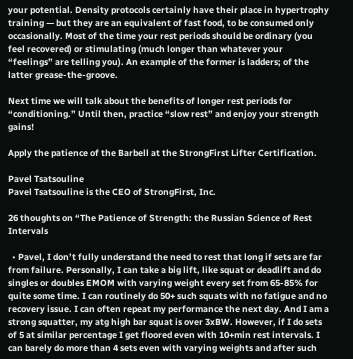your potential. Density protocols certainly have their place in hypertrophy training — but they are an equivalent of fast food, to be consumed only occasionally. Most of the time your rest periods should be ordinary (you feel recovered) or stimulating (much longer than whatever your “feelings” are telling you). An example of the former is ladders; of the latter grease-the-groove.

Next time we will talk about the benefits of longer rest periods for “conditioning.” Until then, practice “slow rest” and enjoy your strength gains!

Apply the patience of the Barbell at the StrongFirst Lifter Certification.

Pavel Tsatsouline
Pavel Tsatsouline is the CEO of StrongFirst, Inc.

26 thoughts on “The Patience of Strength: the Russian Science of Rest Intervals

  • Pavel, I don’t fully understand the need to rest that long if sets are far from failure. Personally, I can take a big lift, like squat or deadlift and do singles or doubles EMOM with varying weight every set from 65-85% for quite some time. I can routinely do 50+ such squats with no fatigue and no recovery issue. I can often repeat my performance the next day. And I am a strong squatter, my atg high bar squat is over 3xBW. However, if I do sets of 5 at similar percentage I get floored even with 10+min rest intervals. I can barely do more than 4 sets even with varying weights and after such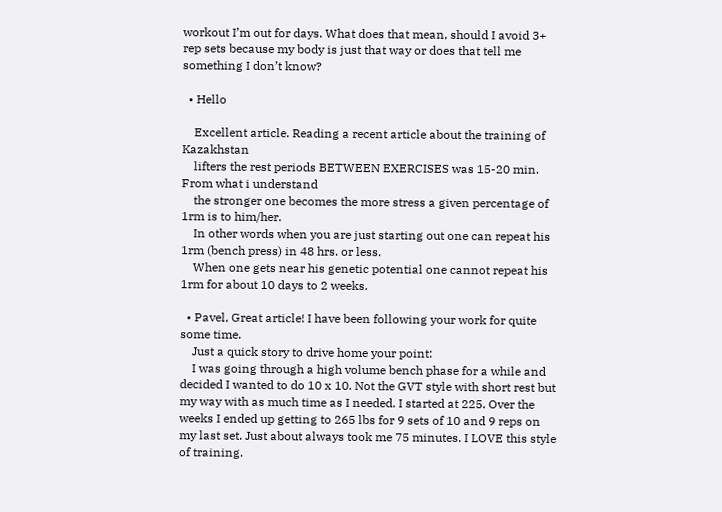workout I’m out for days. What does that mean, should I avoid 3+ rep sets because my body is just that way or does that tell me something I don’t know?

  • Hello

    Excellent article. Reading a recent article about the training of Kazakhstan
    lifters the rest periods BETWEEN EXERCISES was 15-20 min. From what i understand
    the stronger one becomes the more stress a given percentage of 1rm is to him/her.
    In other words when you are just starting out one can repeat his 1rm (bench press) in 48 hrs. or less.
    When one gets near his genetic potential one cannot repeat his 1rm for about 10 days to 2 weeks.

  • Pavel, Great article! I have been following your work for quite some time.
    Just a quick story to drive home your point:
    I was going through a high volume bench phase for a while and decided I wanted to do 10 x 10. Not the GVT style with short rest but my way with as much time as I needed. I started at 225. Over the weeks I ended up getting to 265 lbs for 9 sets of 10 and 9 reps on my last set. Just about always took me 75 minutes. I LOVE this style of training.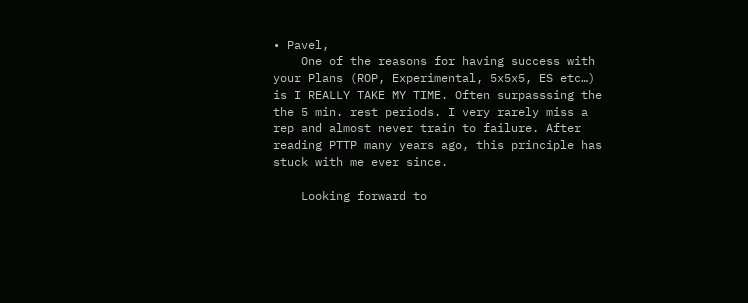• Pavel,
    One of the reasons for having success with your Plans (ROP, Experimental, 5x5x5, ES etc…) is I REALLY TAKE MY TIME. Often surpasssing the the 5 min. rest periods. I very rarely miss a rep and almost never train to failure. After reading PTTP many years ago, this principle has stuck with me ever since.

    Looking forward to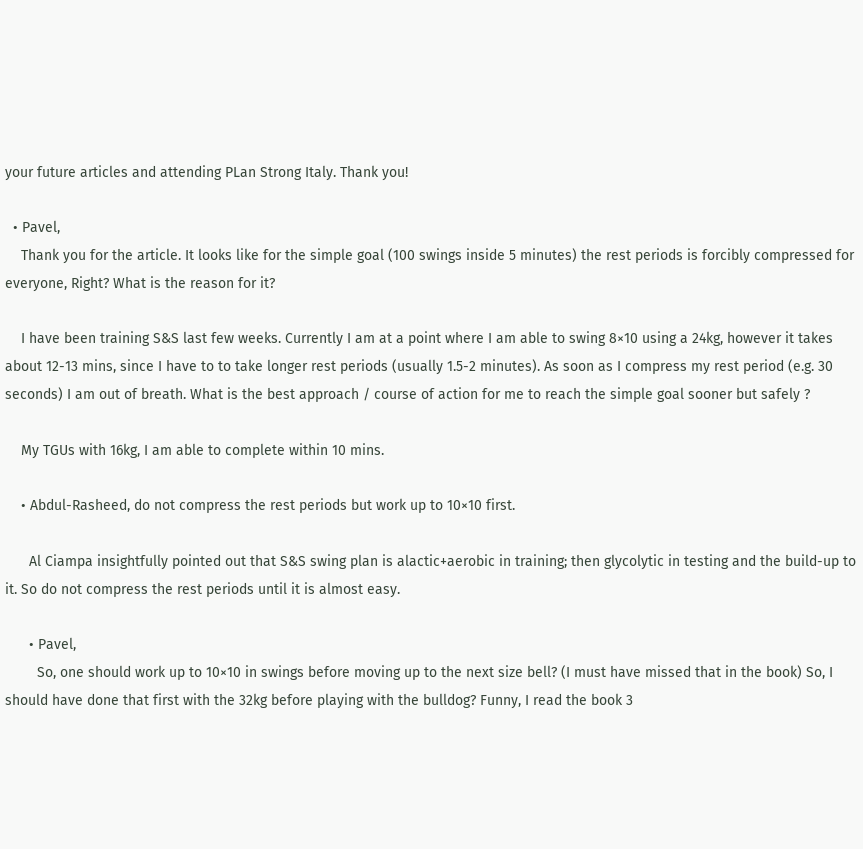your future articles and attending PLan Strong Italy. Thank you!

  • Pavel,
    Thank you for the article. It looks like for the simple goal (100 swings inside 5 minutes) the rest periods is forcibly compressed for everyone, Right? What is the reason for it?

    I have been training S&S last few weeks. Currently I am at a point where I am able to swing 8×10 using a 24kg, however it takes about 12-13 mins, since I have to to take longer rest periods (usually 1.5-2 minutes). As soon as I compress my rest period (e.g. 30 seconds) I am out of breath. What is the best approach / course of action for me to reach the simple goal sooner but safely ?

    My TGUs with 16kg, I am able to complete within 10 mins.

    • Abdul-Rasheed, do not compress the rest periods but work up to 10×10 first.

      Al Ciampa insightfully pointed out that S&S swing plan is alactic+aerobic in training; then glycolytic in testing and the build-up to it. So do not compress the rest periods until it is almost easy.

      • Pavel,
        So, one should work up to 10×10 in swings before moving up to the next size bell? (I must have missed that in the book) So, I should have done that first with the 32kg before playing with the bulldog? Funny, I read the book 3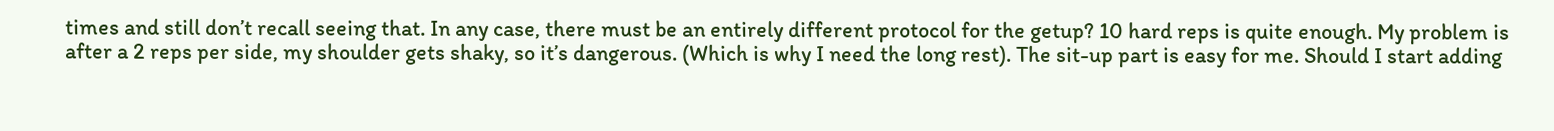times and still don’t recall seeing that. In any case, there must be an entirely different protocol for the getup? 10 hard reps is quite enough. My problem is after a 2 reps per side, my shoulder gets shaky, so it’s dangerous. (Which is why I need the long rest). The sit-up part is easy for me. Should I start adding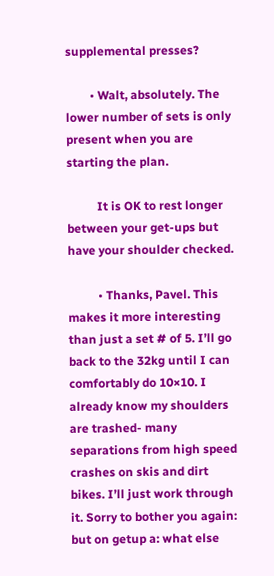supplemental presses?

        • Walt, absolutely. The lower number of sets is only present when you are starting the plan.

          It is OK to rest longer between your get-ups but have your shoulder checked.

          • Thanks, Pavel. This makes it more interesting than just a set # of 5. I’ll go back to the 32kg until I can comfortably do 10×10. I already know my shoulders are trashed- many separations from high speed crashes on skis and dirt bikes. I’ll just work through it. Sorry to bother you again: but on getup a: what else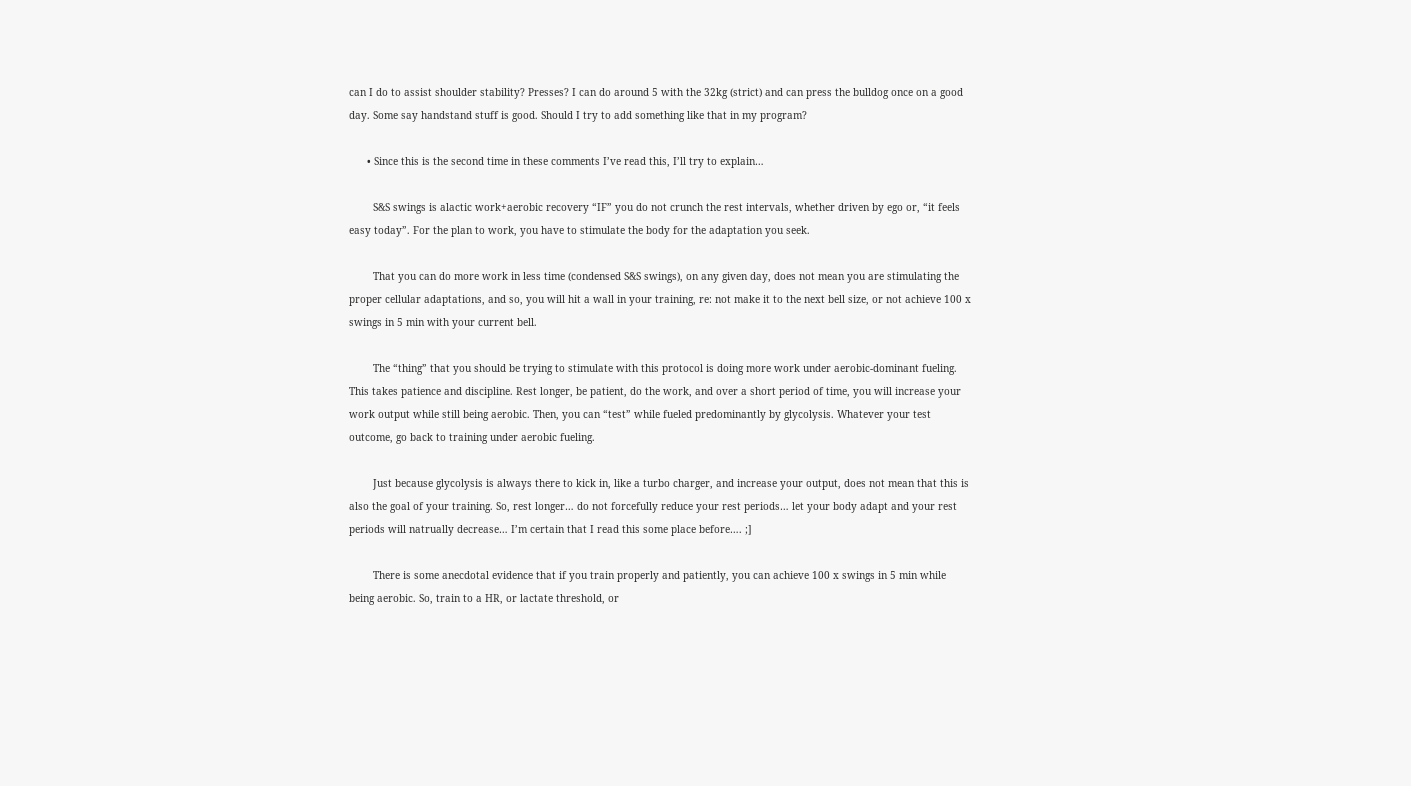can I do to assist shoulder stability? Presses? I can do around 5 with the 32kg (strict) and can press the bulldog once on a good day. Some say handstand stuff is good. Should I try to add something like that in my program?

      • Since this is the second time in these comments I’ve read this, I’ll try to explain…

        S&S swings is alactic work+aerobic recovery “IF” you do not crunch the rest intervals, whether driven by ego or, “it feels easy today”. For the plan to work, you have to stimulate the body for the adaptation you seek.

        That you can do more work in less time (condensed S&S swings), on any given day, does not mean you are stimulating the proper cellular adaptations, and so, you will hit a wall in your training, re: not make it to the next bell size, or not achieve 100 x swings in 5 min with your current bell.

        The “thing” that you should be trying to stimulate with this protocol is doing more work under aerobic-dominant fueling. This takes patience and discipline. Rest longer, be patient, do the work, and over a short period of time, you will increase your work output while still being aerobic. Then, you can “test” while fueled predominantly by glycolysis. Whatever your test outcome, go back to training under aerobic fueling.

        Just because glycolysis is always there to kick in, like a turbo charger, and increase your output, does not mean that this is also the goal of your training. So, rest longer… do not forcefully reduce your rest periods… let your body adapt and your rest periods will natrually decrease… I’m certain that I read this some place before…. ;]

        There is some anecdotal evidence that if you train properly and patiently, you can achieve 100 x swings in 5 min while being aerobic. So, train to a HR, or lactate threshold, or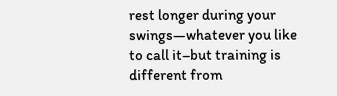rest longer during your swings—whatever you like to call it–but training is different from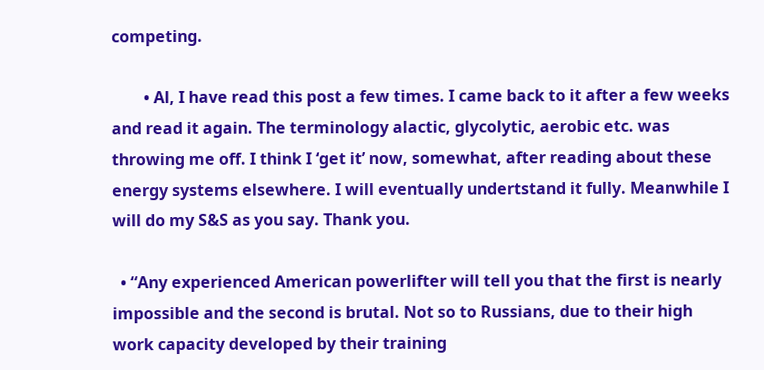competing.

        • Al, I have read this post a few times. I came back to it after a few weeks and read it again. The terminology alactic, glycolytic, aerobic etc. was throwing me off. I think I ‘get it’ now, somewhat, after reading about these energy systems elsewhere. I will eventually undertstand it fully. Meanwhile I will do my S&S as you say. Thank you.

  • “Any experienced American powerlifter will tell you that the first is nearly impossible and the second is brutal. Not so to Russians, due to their high work capacity developed by their training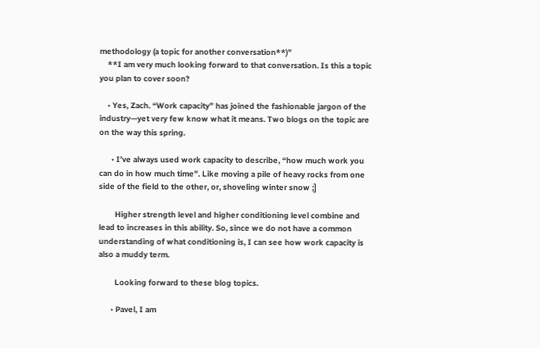methodology (a topic for another conversation**)”
    **I am very much looking forward to that conversation. Is this a topic you plan to cover soon?

    • Yes, Zach. “Work capacity” has joined the fashionable jargon of the industry—yet very few know what it means. Two blogs on the topic are on the way this spring.

      • I’ve always used work capacity to describe, “how much work you can do in how much time”. Like moving a pile of heavy rocks from one side of the field to the other, or, shoveling winter snow ;]

        Higher strength level and higher conditioning level combine and lead to increases in this ability. So, since we do not have a common understanding of what conditioning is, I can see how work capacity is also a muddy term.

        Looking forward to these blog topics.

      • Pavel, I am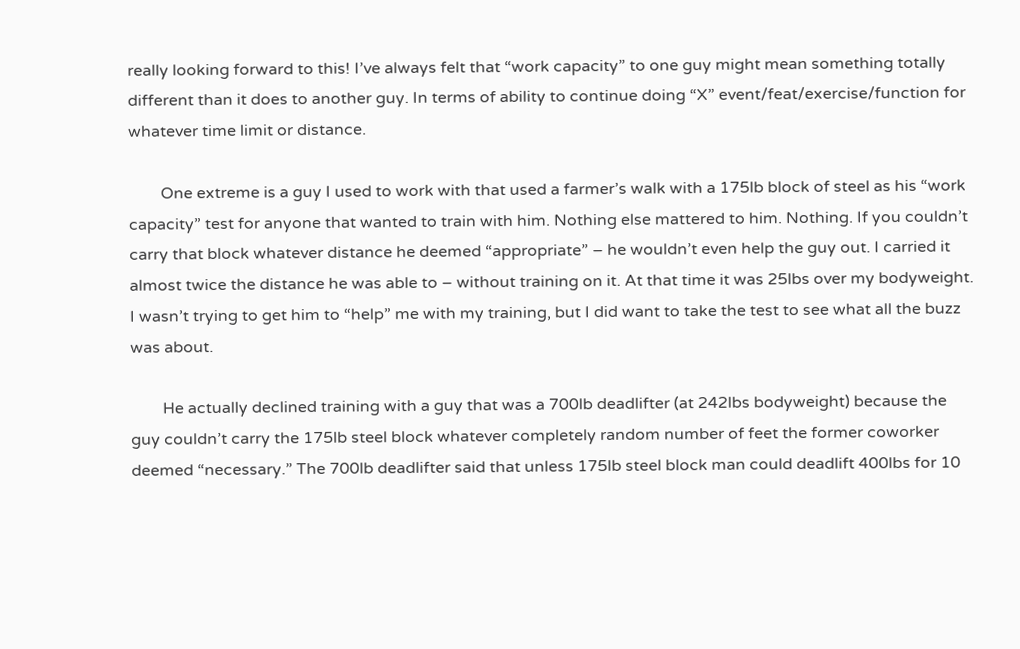really looking forward to this! I’ve always felt that “work capacity” to one guy might mean something totally different than it does to another guy. In terms of ability to continue doing “X” event/feat/exercise/function for whatever time limit or distance.

        One extreme is a guy I used to work with that used a farmer’s walk with a 175lb block of steel as his “work capacity” test for anyone that wanted to train with him. Nothing else mattered to him. Nothing. If you couldn’t carry that block whatever distance he deemed “appropriate” – he wouldn’t even help the guy out. I carried it almost twice the distance he was able to – without training on it. At that time it was 25lbs over my bodyweight. I wasn’t trying to get him to “help” me with my training, but I did want to take the test to see what all the buzz was about.

        He actually declined training with a guy that was a 700lb deadlifter (at 242lbs bodyweight) because the guy couldn’t carry the 175lb steel block whatever completely random number of feet the former coworker deemed “necessary.” The 700lb deadlifter said that unless 175lb steel block man could deadlift 400lbs for 10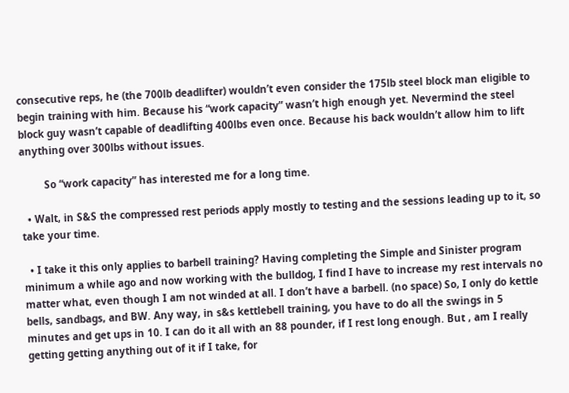consecutive reps, he (the 700lb deadlifter) wouldn’t even consider the 175lb steel block man eligible to begin training with him. Because his “work capacity” wasn’t high enough yet. Nevermind the steel block guy wasn’t capable of deadlifting 400lbs even once. Because his back wouldn’t allow him to lift anything over 300lbs without issues.

        So “work capacity” has interested me for a long time.

  • Walt, in S&S the compressed rest periods apply mostly to testing and the sessions leading up to it, so take your time.

  • I take it this only applies to barbell training? Having completing the Simple and Sinister program minimum a while ago and now working with the bulldog, I find I have to increase my rest intervals no matter what, even though I am not winded at all. I don’t have a barbell. (no space) So, I only do kettle bells, sandbags, and BW. Any way, in s&s kettlebell training, you have to do all the swings in 5 minutes and get ups in 10. I can do it all with an 88 pounder, if I rest long enough. But , am I really getting getting anything out of it if I take, for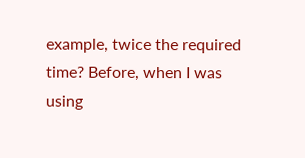example, twice the required time? Before, when I was using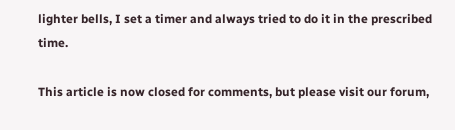lighter bells, I set a timer and always tried to do it in the prescribed time.

This article is now closed for comments, but please visit our forum,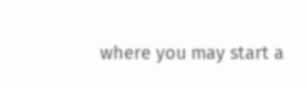where you may start a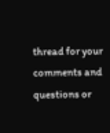thread for your comments and questions or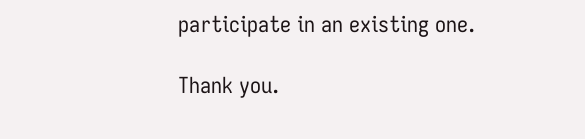participate in an existing one.

Thank you.